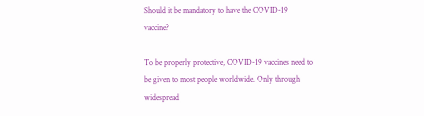Should it be mandatory to have the COVID-19 vaccine?

To be properly protective, COVID-19 vaccines need to be given to most people worldwide. Only through widespread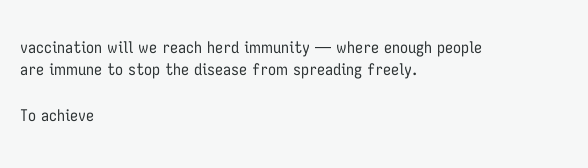vaccination will we reach herd immunity — where enough people are immune to stop the disease from spreading freely.

To achieve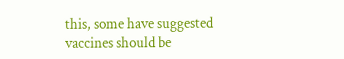this, some have suggested vaccines should be